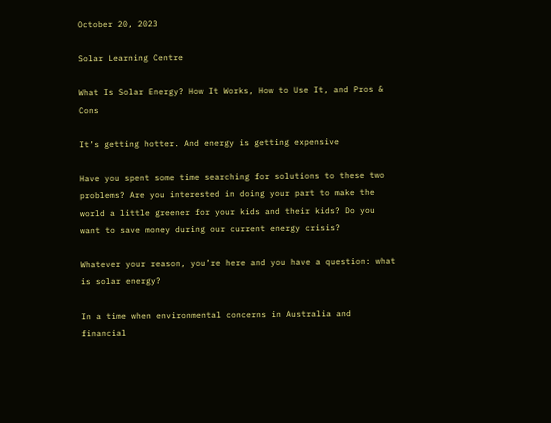October 20, 2023

Solar Learning Centre

What Is Solar Energy? How It Works, How to Use It, and Pros & Cons

It’s getting hotter. And energy is getting expensive

Have you spent some time searching for solutions to these two problems? Are you interested in doing your part to make the world a little greener for your kids and their kids? Do you want to save money during our current energy crisis?

Whatever your reason, you’re here and you have a question: what is solar energy?

In a time when environmental concerns in Australia and financial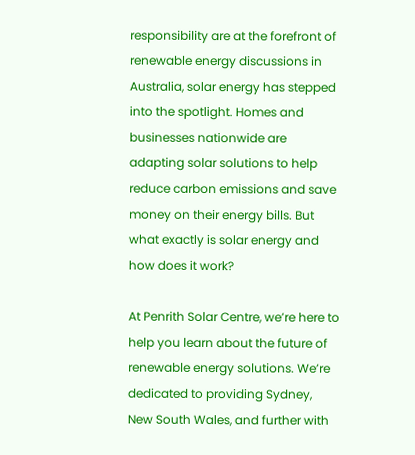responsibility are at the forefront of renewable energy discussions in Australia, solar energy has stepped into the spotlight. Homes and businesses nationwide are adapting solar solutions to help reduce carbon emissions and save money on their energy bills. But what exactly is solar energy and how does it work?

At Penrith Solar Centre, we’re here to help you learn about the future of renewable energy solutions. We’re dedicated to providing Sydney, New South Wales, and further with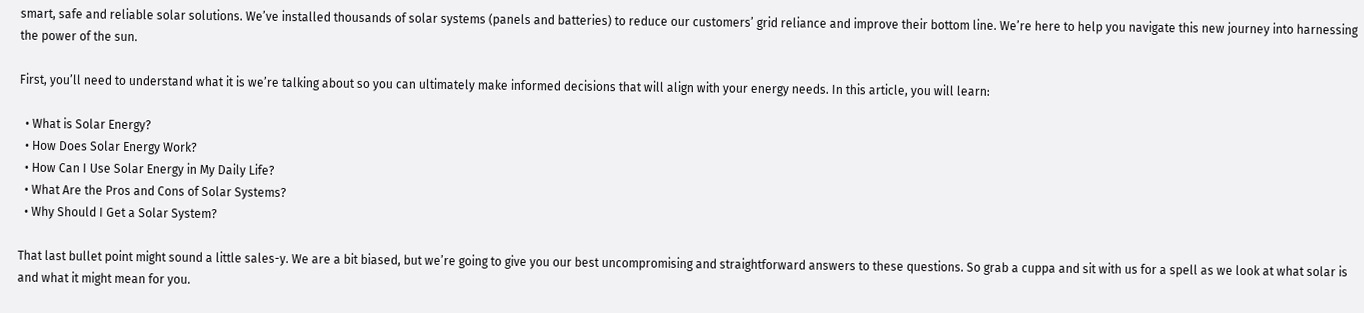smart, safe and reliable solar solutions. We’ve installed thousands of solar systems (panels and batteries) to reduce our customers’ grid reliance and improve their bottom line. We’re here to help you navigate this new journey into harnessing the power of the sun.

First, you’ll need to understand what it is we’re talking about so you can ultimately make informed decisions that will align with your energy needs. In this article, you will learn:

  • What is Solar Energy?
  • How Does Solar Energy Work?
  • How Can I Use Solar Energy in My Daily Life?
  • What Are the Pros and Cons of Solar Systems?
  • Why Should I Get a Solar System?

That last bullet point might sound a little sales-y. We are a bit biased, but we’re going to give you our best uncompromising and straightforward answers to these questions. So grab a cuppa and sit with us for a spell as we look at what solar is and what it might mean for you.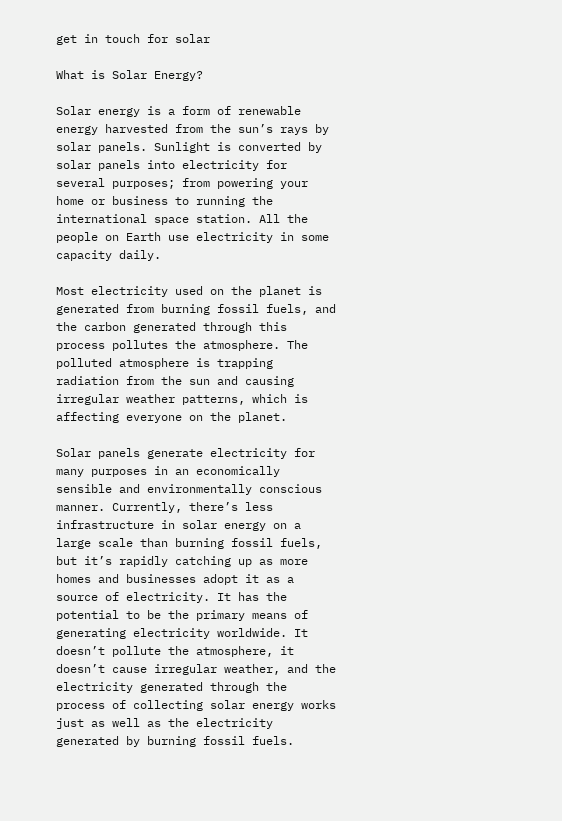get in touch for solar

What is Solar Energy?

Solar energy is a form of renewable energy harvested from the sun’s rays by solar panels. Sunlight is converted by solar panels into electricity for several purposes; from powering your home or business to running the international space station. All the people on Earth use electricity in some capacity daily.

Most electricity used on the planet is generated from burning fossil fuels, and the carbon generated through this process pollutes the atmosphere. The polluted atmosphere is trapping radiation from the sun and causing irregular weather patterns, which is affecting everyone on the planet.

Solar panels generate electricity for many purposes in an economically sensible and environmentally conscious manner. Currently, there’s less infrastructure in solar energy on a large scale than burning fossil fuels, but it’s rapidly catching up as more homes and businesses adopt it as a source of electricity. It has the potential to be the primary means of generating electricity worldwide. It doesn’t pollute the atmosphere, it doesn’t cause irregular weather, and the electricity generated through the process of collecting solar energy works just as well as the electricity generated by burning fossil fuels.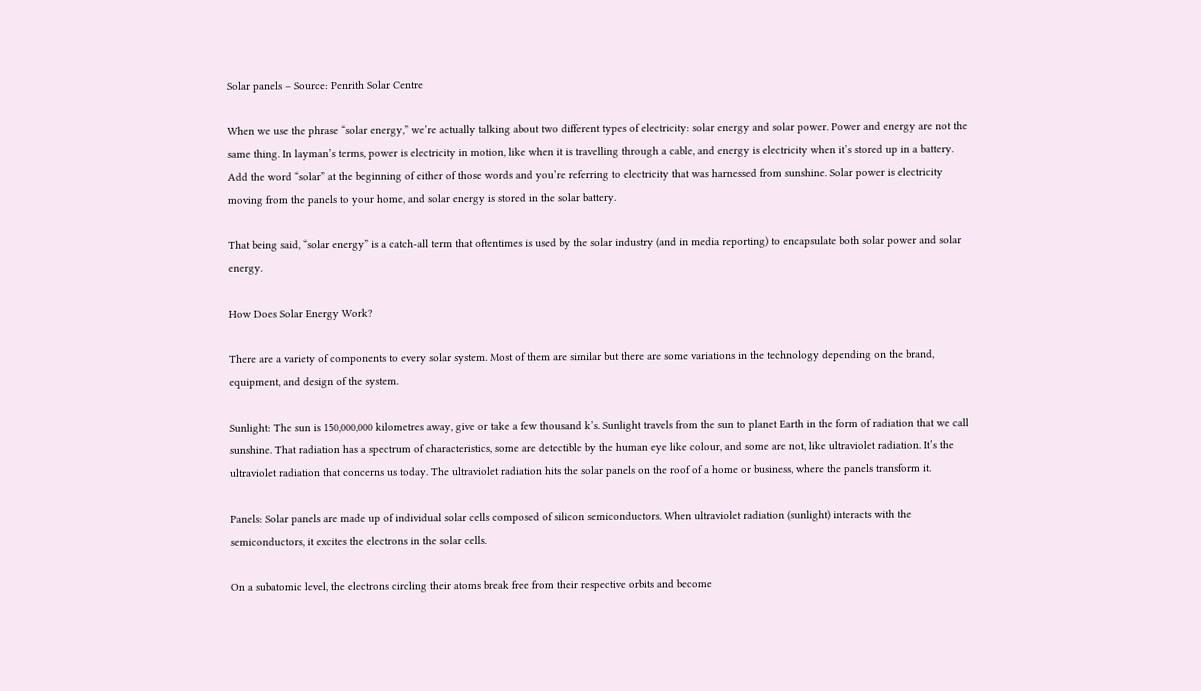Solar panels – Source: Penrith Solar Centre

When we use the phrase “solar energy,” we’re actually talking about two different types of electricity: solar energy and solar power. Power and energy are not the same thing. In layman’s terms, power is electricity in motion, like when it is travelling through a cable, and energy is electricity when it’s stored up in a battery. Add the word “solar” at the beginning of either of those words and you’re referring to electricity that was harnessed from sunshine. Solar power is electricity moving from the panels to your home, and solar energy is stored in the solar battery.

That being said, “solar energy” is a catch-all term that oftentimes is used by the solar industry (and in media reporting) to encapsulate both solar power and solar energy.

How Does Solar Energy Work?

There are a variety of components to every solar system. Most of them are similar but there are some variations in the technology depending on the brand, equipment, and design of the system.

Sunlight: The sun is 150,000,000 kilometres away, give or take a few thousand k’s. Sunlight travels from the sun to planet Earth in the form of radiation that we call sunshine. That radiation has a spectrum of characteristics, some are detectible by the human eye like colour, and some are not, like ultraviolet radiation. It’s the ultraviolet radiation that concerns us today. The ultraviolet radiation hits the solar panels on the roof of a home or business, where the panels transform it.

Panels: Solar panels are made up of individual solar cells composed of silicon semiconductors. When ultraviolet radiation (sunlight) interacts with the semiconductors, it excites the electrons in the solar cells.

On a subatomic level, the electrons circling their atoms break free from their respective orbits and become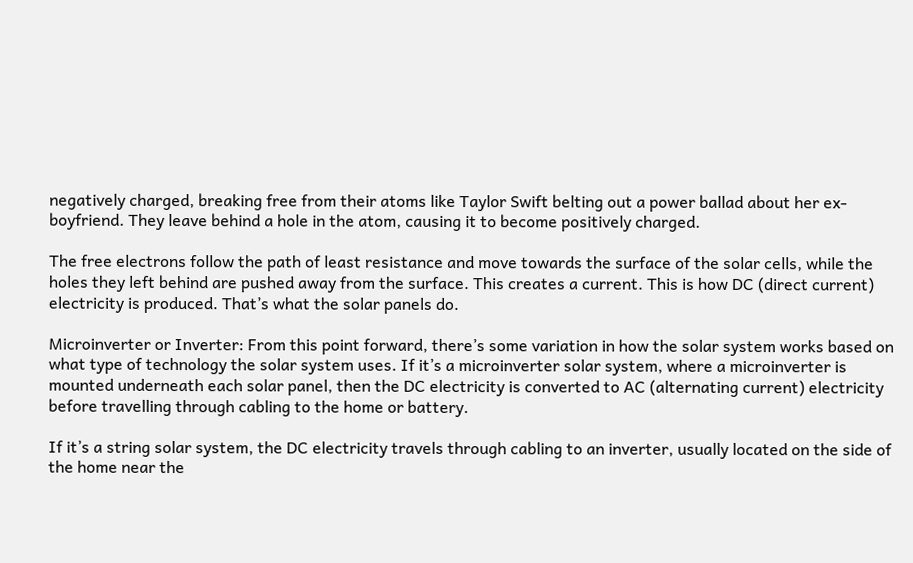negatively charged, breaking free from their atoms like Taylor Swift belting out a power ballad about her ex-boyfriend. They leave behind a hole in the atom, causing it to become positively charged.

The free electrons follow the path of least resistance and move towards the surface of the solar cells, while the holes they left behind are pushed away from the surface. This creates a current. This is how DC (direct current) electricity is produced. That’s what the solar panels do.

Microinverter or Inverter: From this point forward, there’s some variation in how the solar system works based on what type of technology the solar system uses. If it’s a microinverter solar system, where a microinverter is mounted underneath each solar panel, then the DC electricity is converted to AC (alternating current) electricity before travelling through cabling to the home or battery.

If it’s a string solar system, the DC electricity travels through cabling to an inverter, usually located on the side of the home near the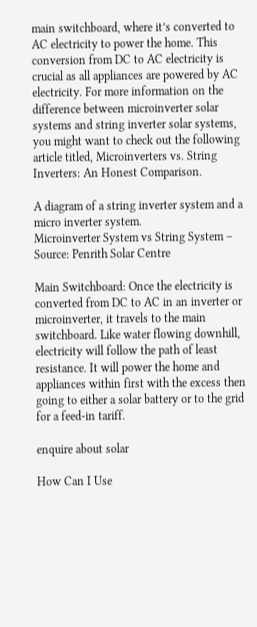main switchboard, where it’s converted to AC electricity to power the home. This conversion from DC to AC electricity is crucial as all appliances are powered by AC electricity. For more information on the difference between microinverter solar systems and string inverter solar systems, you might want to check out the following article titled, Microinverters vs. String Inverters: An Honest Comparison.

A diagram of a string inverter system and a micro inverter system.
Microinverter System vs String System – Source: Penrith Solar Centre

Main Switchboard: Once the electricity is converted from DC to AC in an inverter or microinverter, it travels to the main switchboard. Like water flowing downhill, electricity will follow the path of least resistance. It will power the home and appliances within first with the excess then going to either a solar battery or to the grid for a feed-in tariff.

enquire about solar

How Can I Use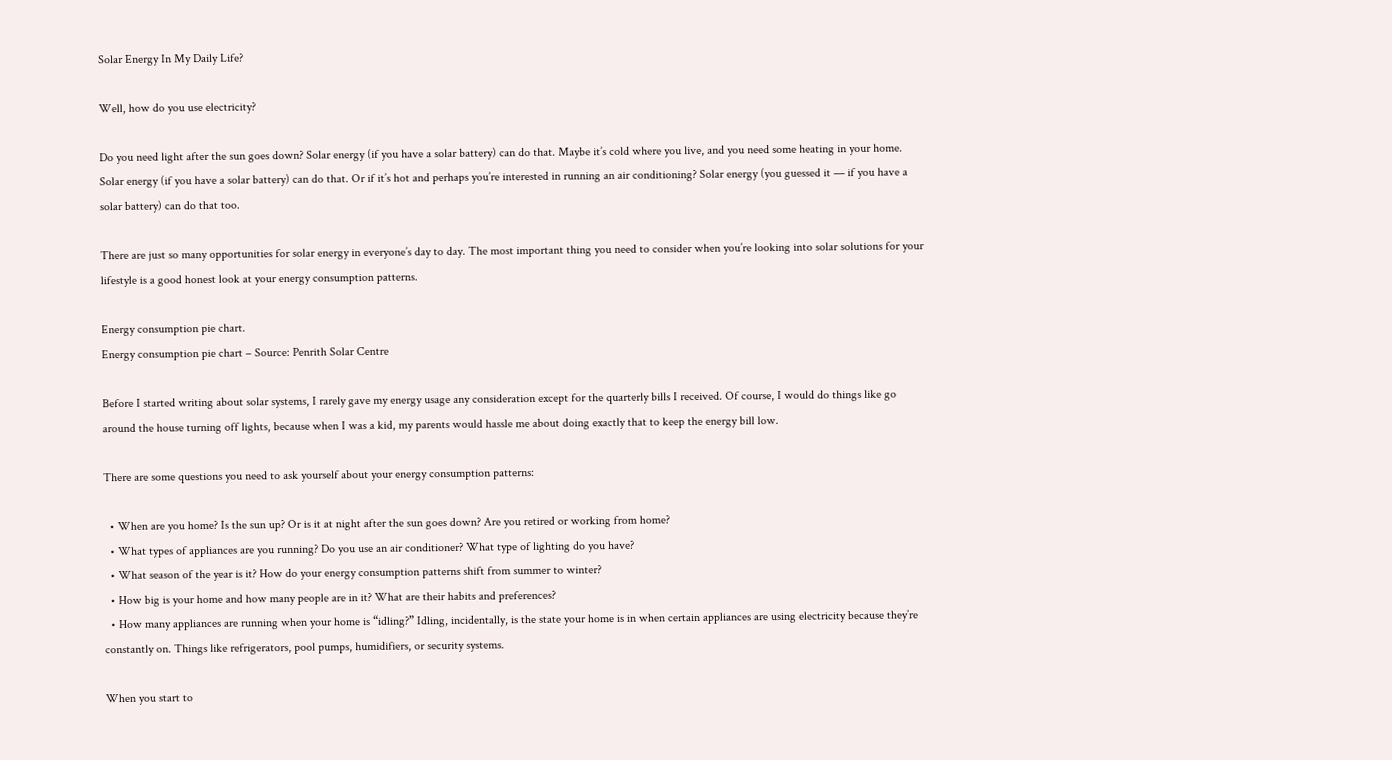Solar Energy In My Daily Life?

Well, how do you use electricity?

Do you need light after the sun goes down? Solar energy (if you have a solar battery) can do that. Maybe it’s cold where you live, and you need some heating in your home. Solar energy (if you have a solar battery) can do that. Or if it’s hot and perhaps you’re interested in running an air conditioning? Solar energy (you guessed it — if you have a solar battery) can do that too.

There are just so many opportunities for solar energy in everyone’s day to day. The most important thing you need to consider when you’re looking into solar solutions for your lifestyle is a good honest look at your energy consumption patterns.

Energy consumption pie chart.
Energy consumption pie chart – Source: Penrith Solar Centre

Before I started writing about solar systems, I rarely gave my energy usage any consideration except for the quarterly bills I received. Of course, I would do things like go around the house turning off lights, because when I was a kid, my parents would hassle me about doing exactly that to keep the energy bill low.

There are some questions you need to ask yourself about your energy consumption patterns:

  • When are you home? Is the sun up? Or is it at night after the sun goes down? Are you retired or working from home?
  • What types of appliances are you running? Do you use an air conditioner? What type of lighting do you have?
  • What season of the year is it? How do your energy consumption patterns shift from summer to winter?
  • How big is your home and how many people are in it? What are their habits and preferences?
  • How many appliances are running when your home is “idling?” Idling, incidentally, is the state your home is in when certain appliances are using electricity because they’re constantly on. Things like refrigerators, pool pumps, humidifiers, or security systems.

When you start to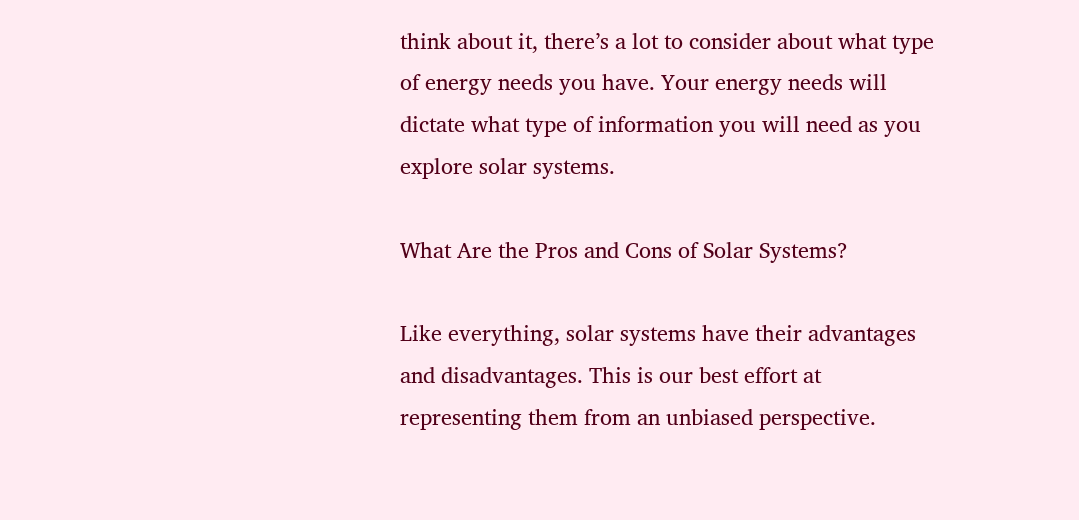think about it, there’s a lot to consider about what type of energy needs you have. Your energy needs will dictate what type of information you will need as you explore solar systems.

What Are the Pros and Cons of Solar Systems?

Like everything, solar systems have their advantages and disadvantages. This is our best effort at representing them from an unbiased perspective.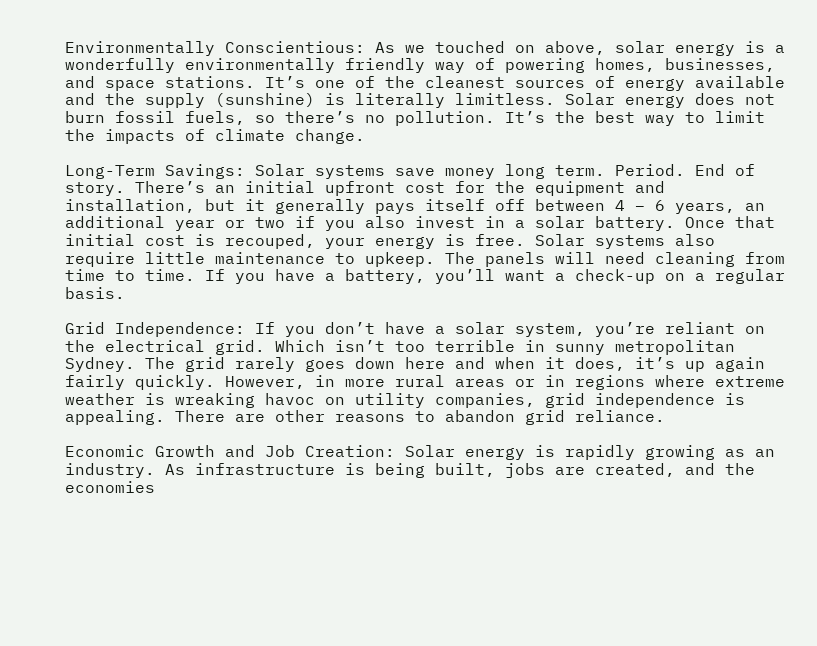Environmentally Conscientious: As we touched on above, solar energy is a wonderfully environmentally friendly way of powering homes, businesses, and space stations. It’s one of the cleanest sources of energy available and the supply (sunshine) is literally limitless. Solar energy does not burn fossil fuels, so there’s no pollution. It’s the best way to limit the impacts of climate change.

Long-Term Savings: Solar systems save money long term. Period. End of story. There’s an initial upfront cost for the equipment and installation, but it generally pays itself off between 4 – 6 years, an additional year or two if you also invest in a solar battery. Once that initial cost is recouped, your energy is free. Solar systems also require little maintenance to upkeep. The panels will need cleaning from time to time. If you have a battery, you’ll want a check-up on a regular basis.

Grid Independence: If you don’t have a solar system, you’re reliant on the electrical grid. Which isn’t too terrible in sunny metropolitan Sydney. The grid rarely goes down here and when it does, it’s up again fairly quickly. However, in more rural areas or in regions where extreme weather is wreaking havoc on utility companies, grid independence is appealing. There are other reasons to abandon grid reliance.

Economic Growth and Job Creation: Solar energy is rapidly growing as an industry. As infrastructure is being built, jobs are created, and the economies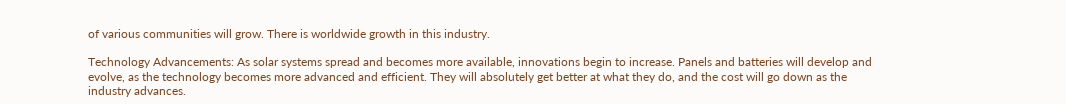of various communities will grow. There is worldwide growth in this industry.

Technology Advancements: As solar systems spread and becomes more available, innovations begin to increase. Panels and batteries will develop and evolve, as the technology becomes more advanced and efficient. They will absolutely get better at what they do, and the cost will go down as the industry advances.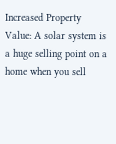Increased Property Value: A solar system is a huge selling point on a home when you sell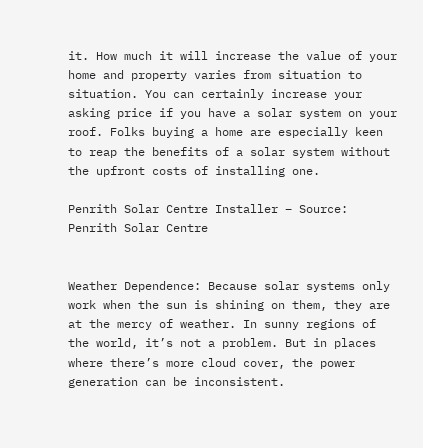it. How much it will increase the value of your home and property varies from situation to situation. You can certainly increase your asking price if you have a solar system on your roof. Folks buying a home are especially keen to reap the benefits of a solar system without the upfront costs of installing one.

Penrith Solar Centre Installer – Source: Penrith Solar Centre


Weather Dependence: Because solar systems only work when the sun is shining on them, they are at the mercy of weather. In sunny regions of the world, it’s not a problem. But in places where there’s more cloud cover, the power generation can be inconsistent.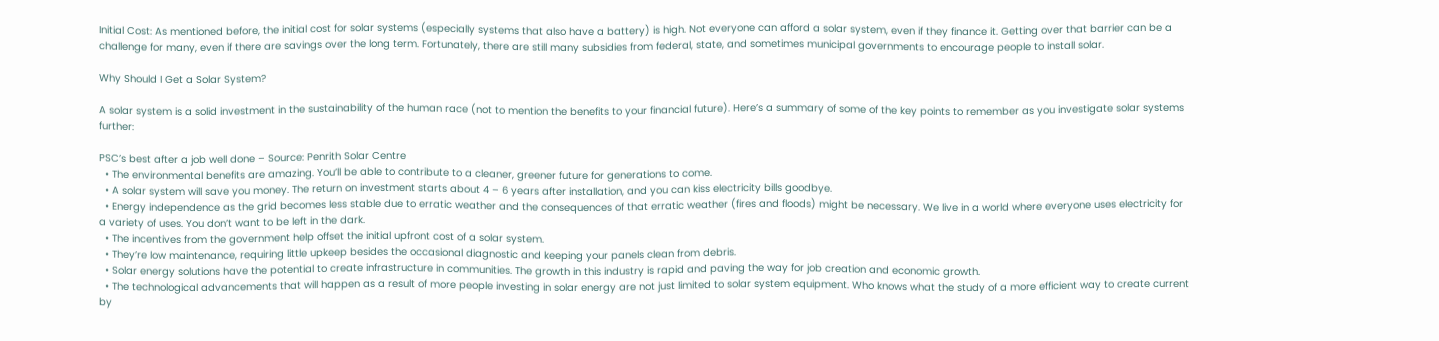Initial Cost: As mentioned before, the initial cost for solar systems (especially systems that also have a battery) is high. Not everyone can afford a solar system, even if they finance it. Getting over that barrier can be a challenge for many, even if there are savings over the long term. Fortunately, there are still many subsidies from federal, state, and sometimes municipal governments to encourage people to install solar.

Why Should I Get a Solar System?

A solar system is a solid investment in the sustainability of the human race (not to mention the benefits to your financial future). Here’s a summary of some of the key points to remember as you investigate solar systems further:

PSC’s best after a job well done – Source: Penrith Solar Centre
  • The environmental benefits are amazing. You’ll be able to contribute to a cleaner, greener future for generations to come.
  • A solar system will save you money. The return on investment starts about 4 – 6 years after installation, and you can kiss electricity bills goodbye.
  • Energy independence as the grid becomes less stable due to erratic weather and the consequences of that erratic weather (fires and floods) might be necessary. We live in a world where everyone uses electricity for a variety of uses. You don’t want to be left in the dark.
  • The incentives from the government help offset the initial upfront cost of a solar system.
  • They’re low maintenance, requiring little upkeep besides the occasional diagnostic and keeping your panels clean from debris.
  • Solar energy solutions have the potential to create infrastructure in communities. The growth in this industry is rapid and paving the way for job creation and economic growth.
  • The technological advancements that will happen as a result of more people investing in solar energy are not just limited to solar system equipment. Who knows what the study of a more efficient way to create current by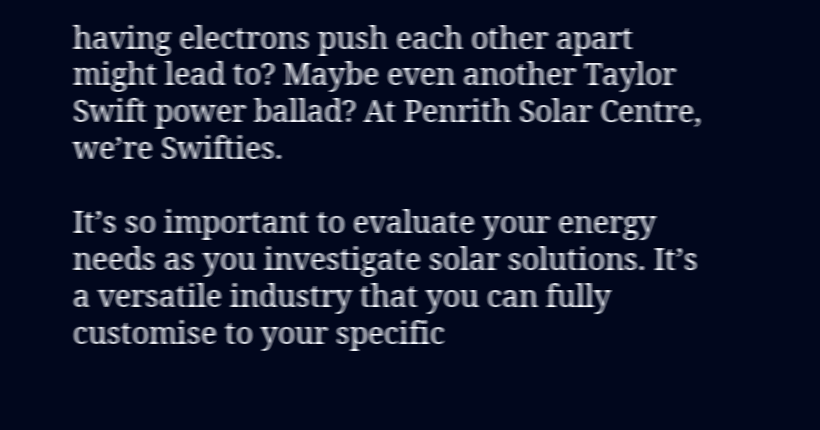having electrons push each other apart might lead to? Maybe even another Taylor Swift power ballad? At Penrith Solar Centre, we’re Swifties.

It’s so important to evaluate your energy needs as you investigate solar solutions. It’s a versatile industry that you can fully customise to your specific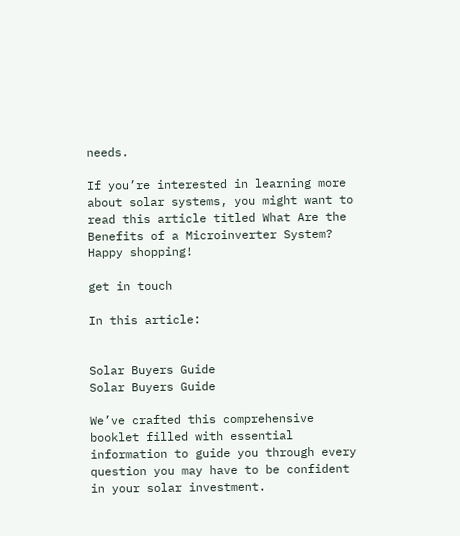needs.

If you’re interested in learning more about solar systems, you might want to read this article titled What Are the Benefits of a Microinverter System? Happy shopping!

get in touch

In this article:


Solar Buyers Guide
Solar Buyers Guide

We’ve crafted this comprehensive booklet filled with essential information to guide you through every question you may have to be confident in your solar investment.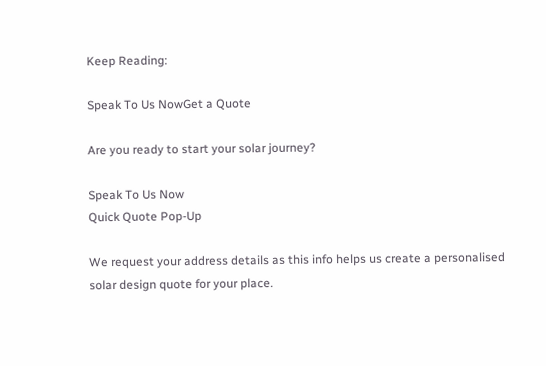Keep Reading:

Speak To Us NowGet a Quote

Are you ready to start your solar journey?

Speak To Us Now
Quick Quote Pop-Up

We request your address details as this info helps us create a personalised solar design quote for your place.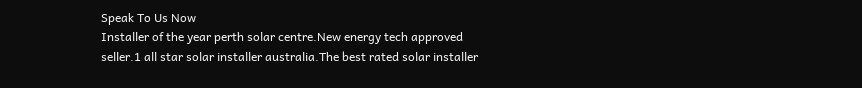Speak To Us Now
Installer of the year perth solar centre.New energy tech approved seller.1 all star solar installer australia.The best rated solar installer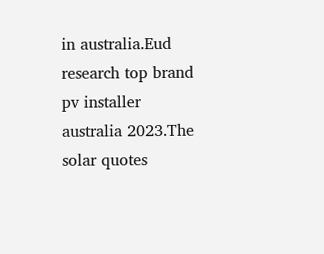in australia.Eud research top brand pv installer australia 2023.The solar quotes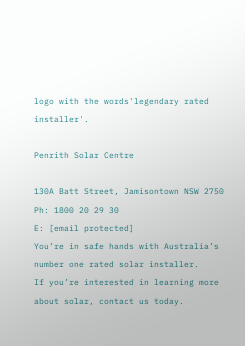logo with the words'legendary rated installer'.

Penrith Solar Centre

130A Batt Street, Jamisontown NSW 2750
Ph: 1800 20 29 30
E: [email protected]
You’re in safe hands with Australia’s number one rated solar installer.
If you’re interested in learning more about solar, contact us today.